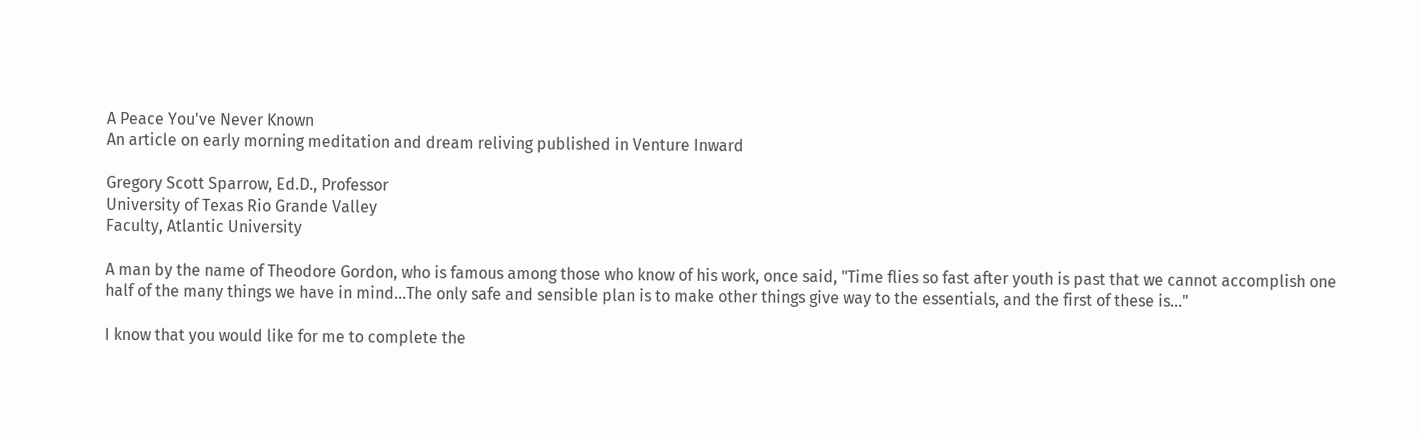A Peace You've Never Known
An article on early morning meditation and dream reliving published in Venture Inward

Gregory Scott Sparrow, Ed.D., Professor
University of Texas Rio Grande Valley
Faculty, Atlantic University

A man by the name of Theodore Gordon, who is famous among those who know of his work, once said, "Time flies so fast after youth is past that we cannot accomplish one half of the many things we have in mind...The only safe and sensible plan is to make other things give way to the essentials, and the first of these is…"

I know that you would like for me to complete the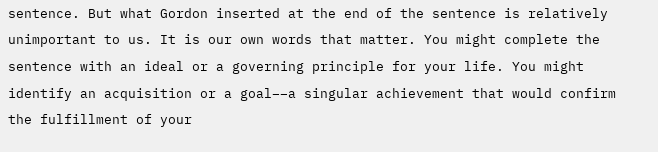sentence. But what Gordon inserted at the end of the sentence is relatively unimportant to us. It is our own words that matter. You might complete the sentence with an ideal or a governing principle for your life. You might identify an acquisition or a goal––a singular achievement that would confirm the fulfillment of your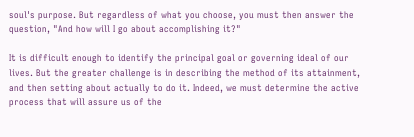soul's purpose. But regardless of what you choose, you must then answer the question, "And how will I go about accomplishing it?"

It is difficult enough to identify the principal goal or governing ideal of our lives. But the greater challenge is in describing the method of its attainment, and then setting about actually to do it. Indeed, we must determine the active process that will assure us of the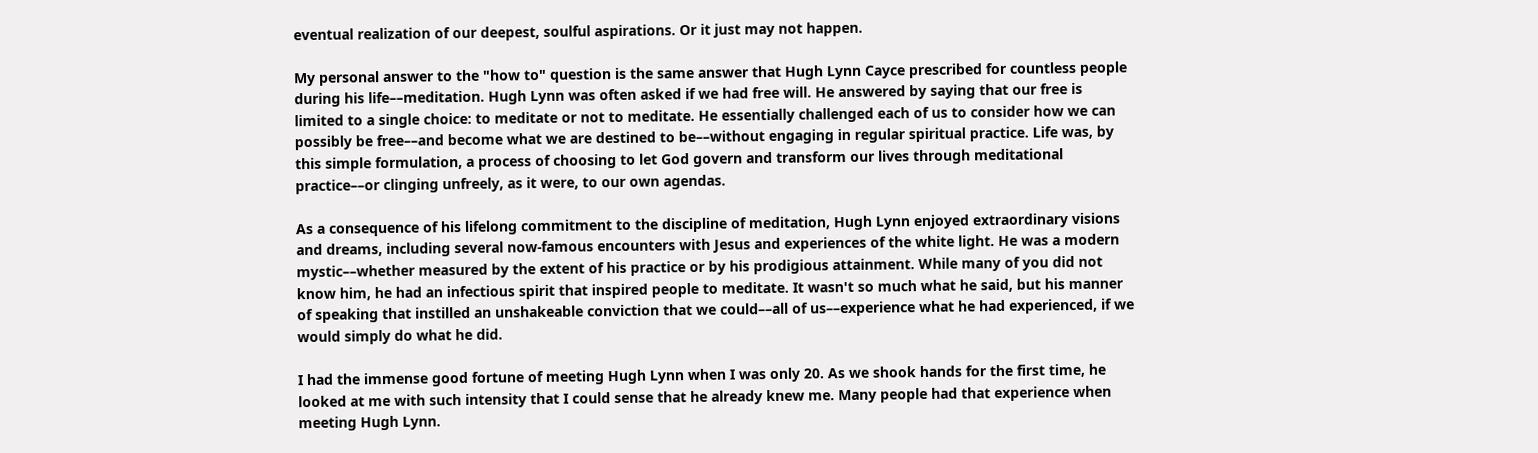eventual realization of our deepest, soulful aspirations. Or it just may not happen.

My personal answer to the "how to" question is the same answer that Hugh Lynn Cayce prescribed for countless people during his life––meditation. Hugh Lynn was often asked if we had free will. He answered by saying that our free is limited to a single choice: to meditate or not to meditate. He essentially challenged each of us to consider how we can possibly be free––and become what we are destined to be––without engaging in regular spiritual practice. Life was, by this simple formulation, a process of choosing to let God govern and transform our lives through meditational practice––or clinging unfreely, as it were, to our own agendas.

As a consequence of his lifelong commitment to the discipline of meditation, Hugh Lynn enjoyed extraordinary visions and dreams, including several now-famous encounters with Jesus and experiences of the white light. He was a modern mystic––whether measured by the extent of his practice or by his prodigious attainment. While many of you did not know him, he had an infectious spirit that inspired people to meditate. It wasn't so much what he said, but his manner of speaking that instilled an unshakeable conviction that we could––all of us––experience what he had experienced, if we would simply do what he did.

I had the immense good fortune of meeting Hugh Lynn when I was only 20. As we shook hands for the first time, he looked at me with such intensity that I could sense that he already knew me. Many people had that experience when meeting Hugh Lynn.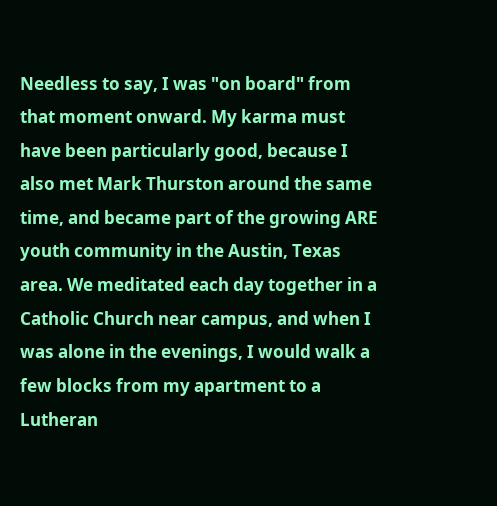Needless to say, I was "on board" from that moment onward. My karma must have been particularly good, because I also met Mark Thurston around the same time, and became part of the growing ARE youth community in the Austin, Texas area. We meditated each day together in a Catholic Church near campus, and when I was alone in the evenings, I would walk a few blocks from my apartment to a Lutheran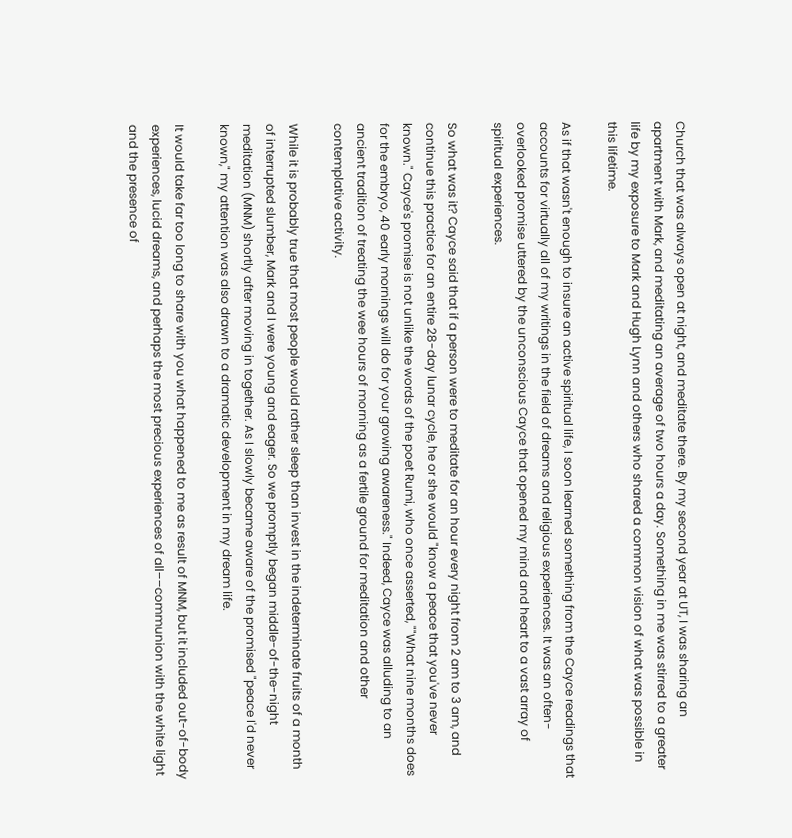Church that was always open at night, and meditate there. By my second year at UT, I was sharing an apartment with Mark, and meditating an average of two hours a day. Something in me was stirred to a greater life by my exposure to Mark and Hugh Lynn and others who shared a common vision of what was possible in this lifetime.

As if that wasn't enough to insure an active spiritual life, I soon learned something from the Cayce readings that accounts for virtually all of my writings in the field of dreams and religious experiences. It was an often-overlooked promise uttered by the unconscious Cayce that opened my mind and heart to a vast array of spiritual experiences.

So what was it? Cayce said that if a person were to meditate for an hour every night from 2 am to 3 am, and continue this practice for an entire 28-day lunar cycle, he or she would "know a peace that you've never known." Cayce's promise is not unlike the words of the poet Rumi, who once asserted, ""What nine months does for the embryo, 40 early mornings will do for your growing awareness." Indeed, Cayce was alluding to an ancient tradition of treating the wee hours of morning as a fertile ground for meditation and other contemplative activity.

While it is probably true that most people would rather sleep than invest in the indeterminate fruits of a month of interrupted slumber, Mark and I were young and eager. So we promptly began middle-of-the-night meditation (MNM) shortly after moving in together. As I slowly became aware of the promised "peace I'd never known," my attention was also drawn to a dramatic development in my dream life.

It would take far too long to share with you what happened to me as result of MNM, but it included out-of-body experiences, lucid dreams, and perhaps the most precious experiences of all––communion with the white light and the presence of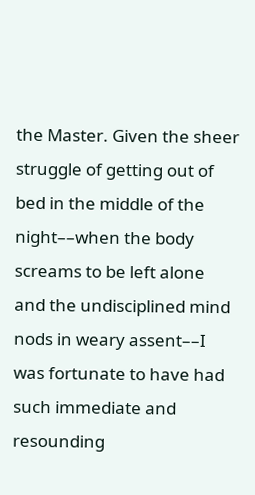the Master. Given the sheer struggle of getting out of bed in the middle of the night––when the body screams to be left alone and the undisciplined mind nods in weary assent––I was fortunate to have had such immediate and resounding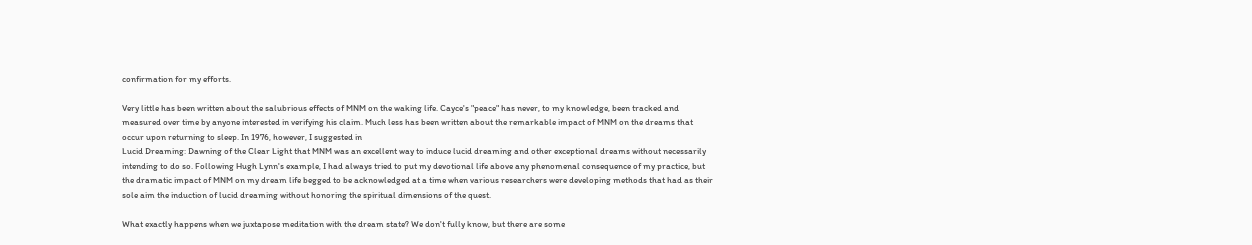confirmation for my efforts.

Very little has been written about the salubrious effects of MNM on the waking life. Cayce's "peace" has never, to my knowledge, been tracked and measured over time by anyone interested in verifying his claim. Much less has been written about the remarkable impact of MNM on the dreams that occur upon returning to sleep. In 1976, however, I suggested in
Lucid Dreaming: Dawning of the Clear Light that MNM was an excellent way to induce lucid dreaming and other exceptional dreams without necessarily intending to do so. Following Hugh Lynn's example, I had always tried to put my devotional life above any phenomenal consequence of my practice, but the dramatic impact of MNM on my dream life begged to be acknowledged at a time when various researchers were developing methods that had as their sole aim the induction of lucid dreaming without honoring the spiritual dimensions of the quest.

What exactly happens when we juxtapose meditation with the dream state? We don't fully know, but there are some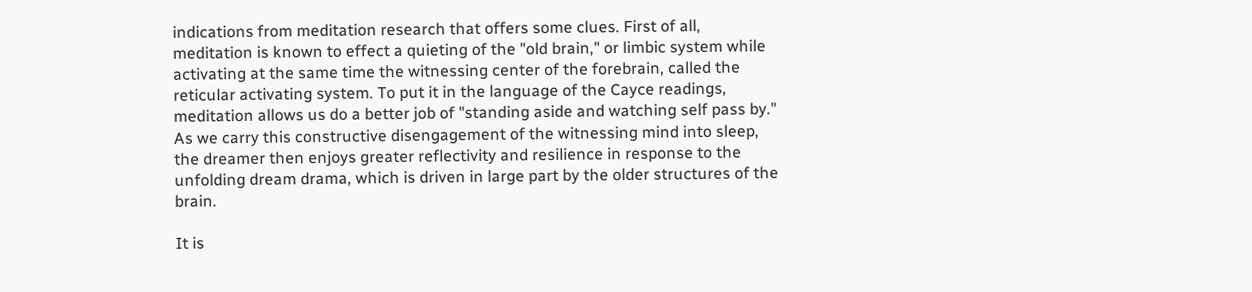indications from meditation research that offers some clues. First of all, meditation is known to effect a quieting of the "old brain," or limbic system while activating at the same time the witnessing center of the forebrain, called the reticular activating system. To put it in the language of the Cayce readings, meditation allows us do a better job of "standing aside and watching self pass by." As we carry this constructive disengagement of the witnessing mind into sleep, the dreamer then enjoys greater reflectivity and resilience in response to the unfolding dream drama, which is driven in large part by the older structures of the brain.

It is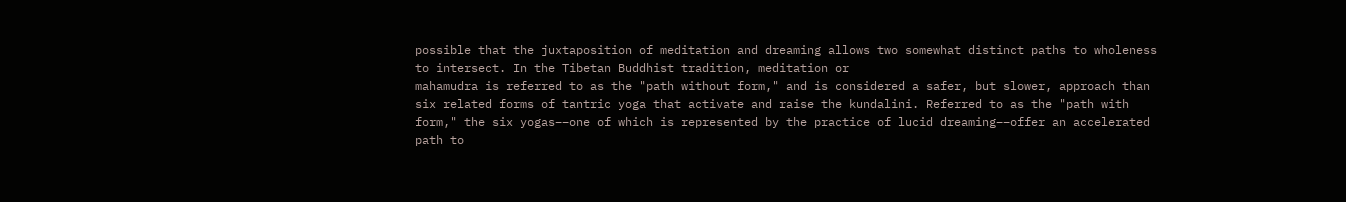possible that the juxtaposition of meditation and dreaming allows two somewhat distinct paths to wholeness to intersect. In the Tibetan Buddhist tradition, meditation or
mahamudra is referred to as the "path without form," and is considered a safer, but slower, approach than six related forms of tantric yoga that activate and raise the kundalini. Referred to as the "path with form," the six yogas––one of which is represented by the practice of lucid dreaming––offer an accelerated path to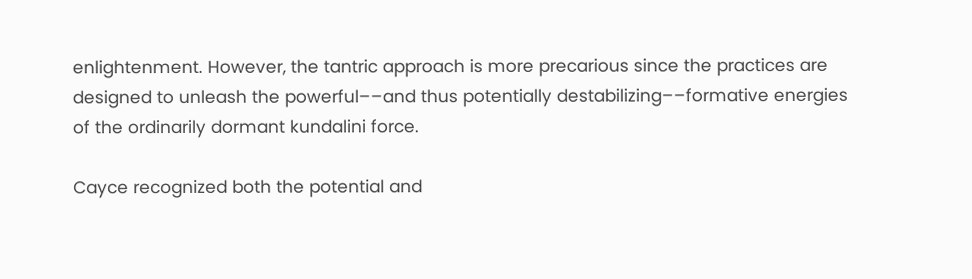enlightenment. However, the tantric approach is more precarious since the practices are designed to unleash the powerful––and thus potentially destabilizing––formative energies of the ordinarily dormant kundalini force.

Cayce recognized both the potential and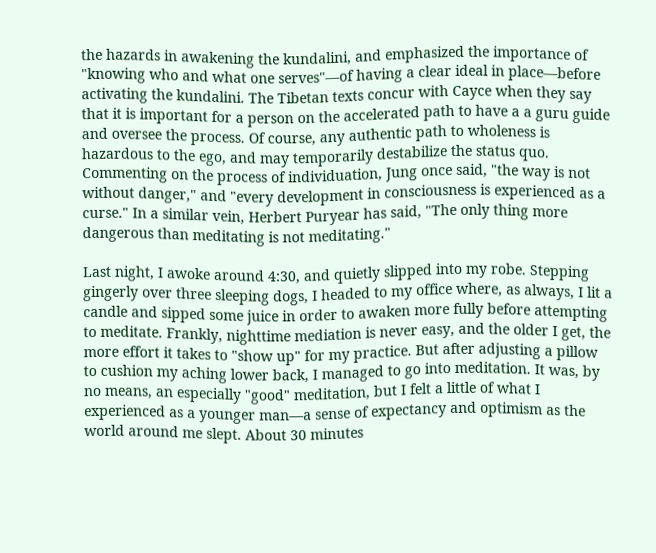the hazards in awakening the kundalini, and emphasized the importance of "knowing who and what one serves"––of having a clear ideal in place––before activating the kundalini. The Tibetan texts concur with Cayce when they say that it is important for a person on the accelerated path to have a a guru guide and oversee the process. Of course, any authentic path to wholeness is hazardous to the ego, and may temporarily destabilize the status quo. Commenting on the process of individuation, Jung once said, "the way is not without danger," and "every development in consciousness is experienced as a curse." In a similar vein, Herbert Puryear has said, "The only thing more dangerous than meditating is not meditating."

Last night, I awoke around 4:30, and quietly slipped into my robe. Stepping gingerly over three sleeping dogs, I headed to my office where, as always, I lit a candle and sipped some juice in order to awaken more fully before attempting to meditate. Frankly, nighttime mediation is never easy, and the older I get, the more effort it takes to "show up" for my practice. But after adjusting a pillow to cushion my aching lower back, I managed to go into meditation. It was, by no means, an especially "good" meditation, but I felt a little of what I experienced as a younger man––a sense of expectancy and optimism as the world around me slept. About 30 minutes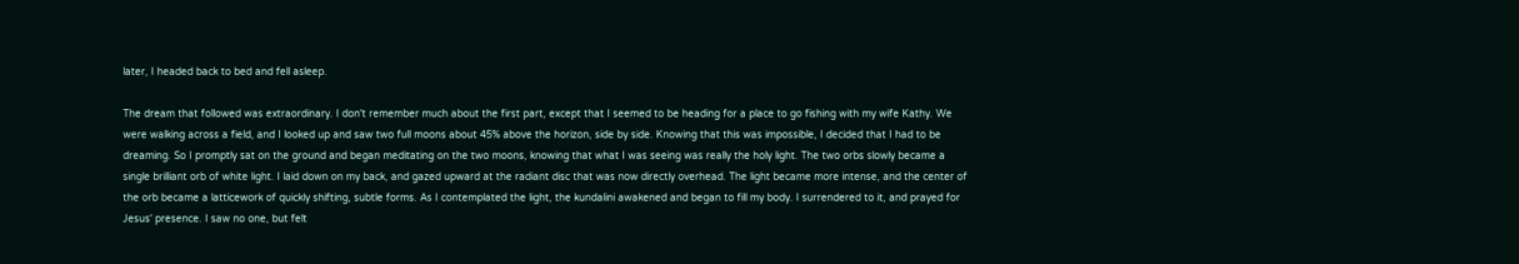later, I headed back to bed and fell asleep.

The dream that followed was extraordinary. I don't remember much about the first part, except that I seemed to be heading for a place to go fishing with my wife Kathy. We were walking across a field, and I looked up and saw two full moons about 45% above the horizon, side by side. Knowing that this was impossible, I decided that I had to be dreaming. So I promptly sat on the ground and began meditating on the two moons, knowing that what I was seeing was really the holy light. The two orbs slowly became a single brilliant orb of white light. I laid down on my back, and gazed upward at the radiant disc that was now directly overhead. The light became more intense, and the center of the orb became a latticework of quickly shifting, subtle forms. As I contemplated the light, the kundalini awakened and began to fill my body. I surrendered to it, and prayed for Jesus' presence. I saw no one, but felt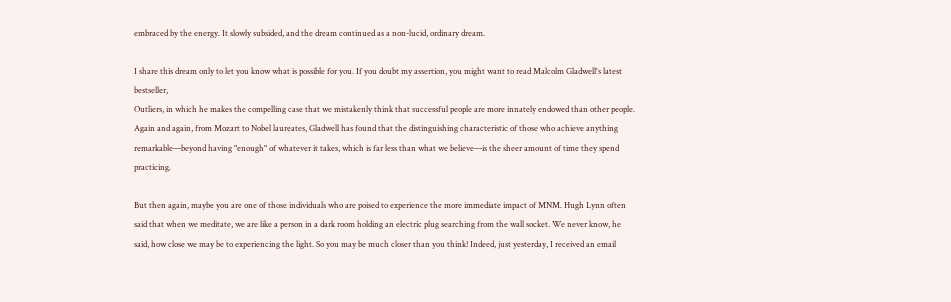embraced by the energy. It slowly subsided, and the dream continued as a non-lucid, ordinary dream.

I share this dream only to let you know what is possible for you. If you doubt my assertion, you might want to read Malcolm Gladwell's latest bestseller,
Outliers, in which he makes the compelling case that we mistakenly think that successful people are more innately endowed than other people. Again and again, from Mozart to Nobel laureates, Gladwell has found that the distinguishing characteristic of those who achieve anything remarkable––beyond having "enough" of whatever it takes, which is far less than what we believe––is the sheer amount of time they spend practicing.

But then again, maybe you are one of those individuals who are poised to experience the more immediate impact of MNM. Hugh Lynn often said that when we meditate, we are like a person in a dark room holding an electric plug searching from the wall socket. We never know, he said, how close we may be to experiencing the light. So you may be much closer than you think! Indeed, just yesterday, I received an email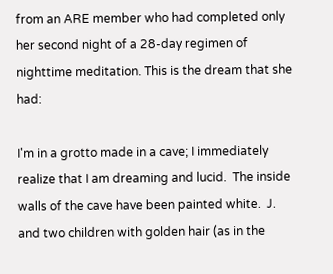from an ARE member who had completed only her second night of a 28-day regimen of nighttime meditation. This is the dream that she had:

I'm in a grotto made in a cave; I immediately realize that I am dreaming and lucid.  The inside walls of the cave have been painted white.  J. and two children with golden hair (as in the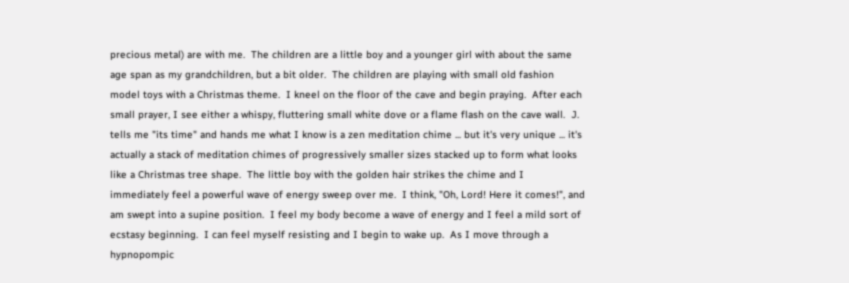precious metal) are with me.  The children are a little boy and a younger girl with about the same age span as my grandchildren, but a bit older.  The children are playing with small old fashion model toys with a Christmas theme.  I kneel on the floor of the cave and begin praying.  After each small prayer, I see either a whispy, fluttering small white dove or a flame flash on the cave wall.  J. tells me "its time" and hands me what I know is a zen meditation chime ... but it's very unique ... it's actually a stack of meditation chimes of progressively smaller sizes stacked up to form what looks like a Christmas tree shape.  The little boy with the golden hair strikes the chime and I immediately feel a powerful wave of energy sweep over me.  I think, "Oh, Lord! Here it comes!", and am swept into a supine position.  I feel my body become a wave of energy and I feel a mild sort of ecstasy beginning.  I can feel myself resisting and I begin to wake up.  As I move through a hypnopompic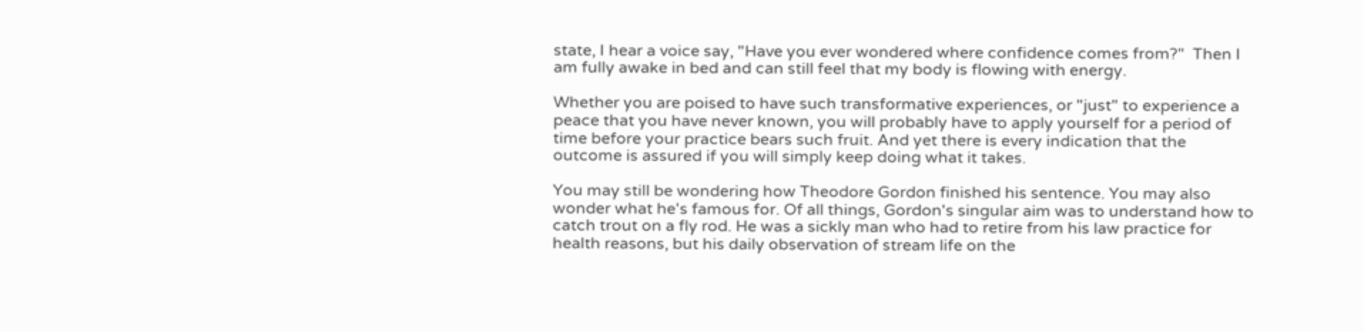state, I hear a voice say, "Have you ever wondered where confidence comes from?"  Then I am fully awake in bed and can still feel that my body is flowing with energy.

Whether you are poised to have such transformative experiences, or "just" to experience a peace that you have never known, you will probably have to apply yourself for a period of time before your practice bears such fruit. And yet there is every indication that the outcome is assured if you will simply keep doing what it takes.

You may still be wondering how Theodore Gordon finished his sentence. You may also wonder what he's famous for. Of all things, Gordon's singular aim was to understand how to catch trout on a fly rod. He was a sickly man who had to retire from his law practice for health reasons, but his daily observation of stream life on the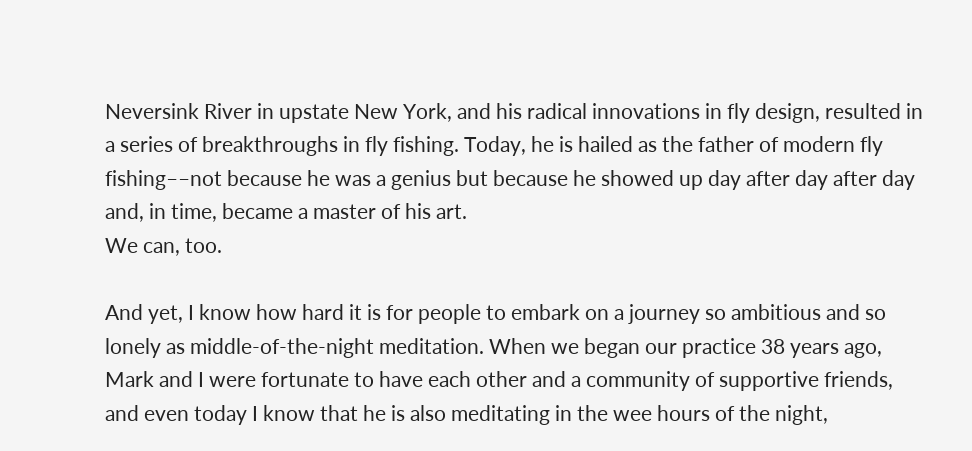Neversink River in upstate New York, and his radical innovations in fly design, resulted in a series of breakthroughs in fly fishing. Today, he is hailed as the father of modern fly fishing––not because he was a genius but because he showed up day after day after day and, in time, became a master of his art.
We can, too.

And yet, I know how hard it is for people to embark on a journey so ambitious and so lonely as middle-of-the-night meditation. When we began our practice 38 years ago, Mark and I were fortunate to have each other and a community of supportive friends, and even today I know that he is also meditating in the wee hours of the night,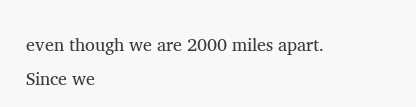even though we are 2000 miles apart. Since we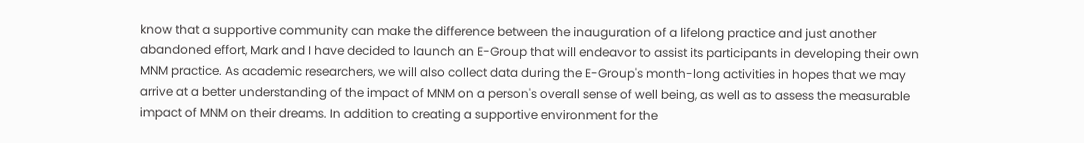know that a supportive community can make the difference between the inauguration of a lifelong practice and just another abandoned effort, Mark and I have decided to launch an E-Group that will endeavor to assist its participants in developing their own MNM practice. As academic researchers, we will also collect data during the E-Group's month-long activities in hopes that we may arrive at a better understanding of the impact of MNM on a person's overall sense of well being, as well as to assess the measurable impact of MNM on their dreams. In addition to creating a supportive environment for the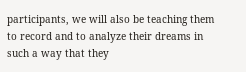participants, we will also be teaching them to record and to analyze their dreams in such a way that they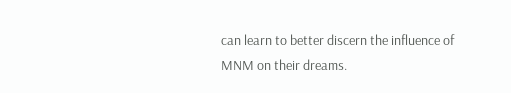can learn to better discern the influence of MNM on their dreams.